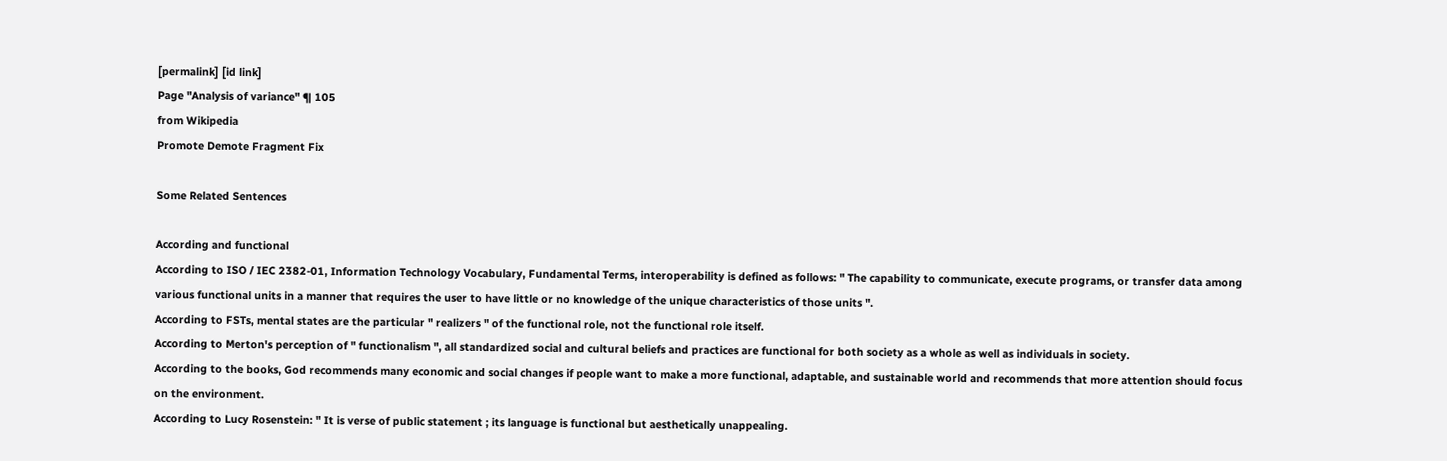[permalink] [id link]
Page "Analysis of variance" ¶ 105
from Wikipedia
Promote Demote Fragment Fix

Some Related Sentences

According and functional
According to ISO / IEC 2382-01, Information Technology Vocabulary, Fundamental Terms, interoperability is defined as follows: " The capability to communicate, execute programs, or transfer data among various functional units in a manner that requires the user to have little or no knowledge of the unique characteristics of those units ".
According to FSTs, mental states are the particular " realizers " of the functional role, not the functional role itself.
According to Merton's perception of " functionalism ", all standardized social and cultural beliefs and practices are functional for both society as a whole as well as individuals in society.
According to the books, God recommends many economic and social changes if people want to make a more functional, adaptable, and sustainable world and recommends that more attention should focus on the environment.
According to Lucy Rosenstein: " It is verse of public statement ; its language is functional but aesthetically unappealing.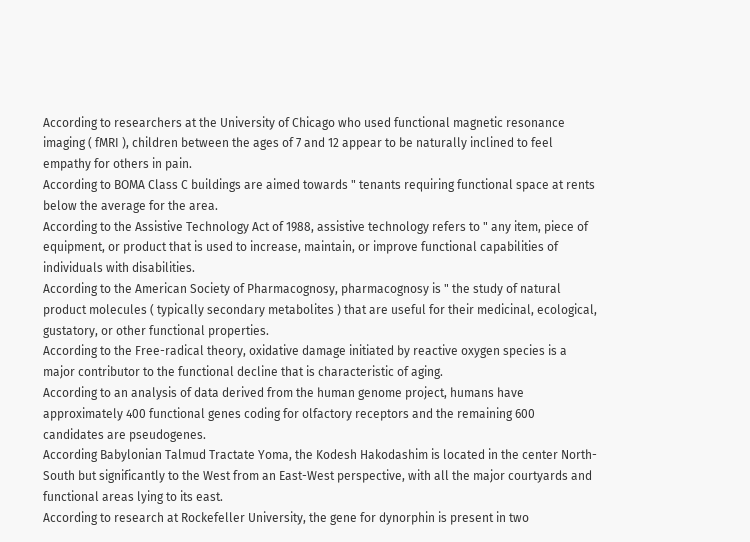According to researchers at the University of Chicago who used functional magnetic resonance imaging ( fMRI ), children between the ages of 7 and 12 appear to be naturally inclined to feel empathy for others in pain.
According to BOMA Class C buildings are aimed towards " tenants requiring functional space at rents below the average for the area.
According to the Assistive Technology Act of 1988, assistive technology refers to " any item, piece of equipment, or product that is used to increase, maintain, or improve functional capabilities of individuals with disabilities.
According to the American Society of Pharmacognosy, pharmacognosy is " the study of natural product molecules ( typically secondary metabolites ) that are useful for their medicinal, ecological, gustatory, or other functional properties.
According to the Free-radical theory, oxidative damage initiated by reactive oxygen species is a major contributor to the functional decline that is characteristic of aging.
According to an analysis of data derived from the human genome project, humans have approximately 400 functional genes coding for olfactory receptors and the remaining 600 candidates are pseudogenes.
According Babylonian Talmud Tractate Yoma, the Kodesh Hakodashim is located in the center North-South but significantly to the West from an East-West perspective, with all the major courtyards and functional areas lying to its east.
According to research at Rockefeller University, the gene for dynorphin is present in two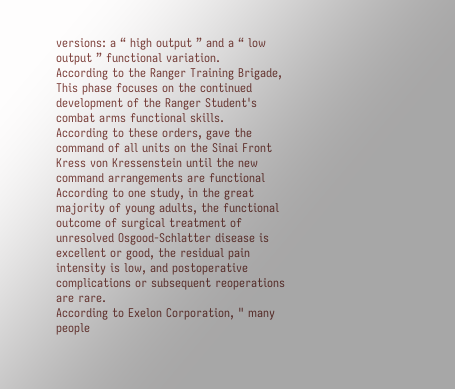versions: a “ high output ” and a “ low output ” functional variation.
According to the Ranger Training Brigade, This phase focuses on the continued development of the Ranger Student's combat arms functional skills.
According to these orders, gave the command of all units on the Sinai Front Kress von Kressenstein until the new command arrangements are functional
According to one study, in the great majority of young adults, the functional outcome of surgical treatment of unresolved Osgood-Schlatter disease is excellent or good, the residual pain intensity is low, and postoperative complications or subsequent reoperations are rare.
According to Exelon Corporation, " many people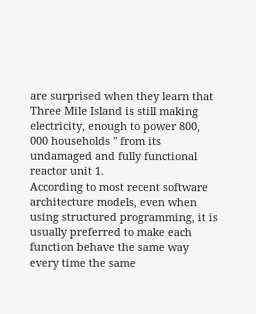are surprised when they learn that Three Mile Island is still making electricity, enough to power 800, 000 households " from its undamaged and fully functional reactor unit 1.
According to most recent software architecture models, even when using structured programming, it is usually preferred to make each function behave the same way every time the same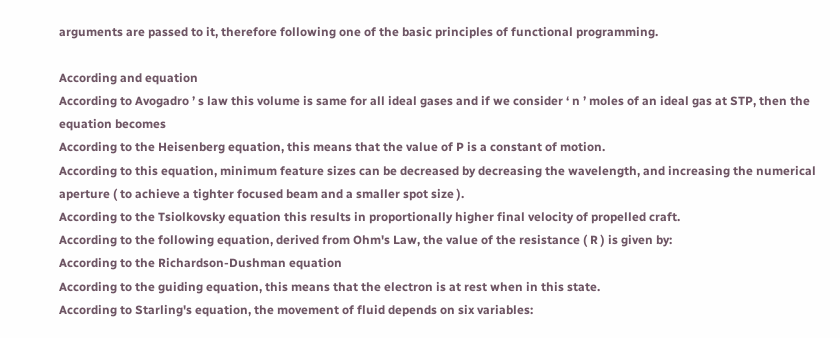arguments are passed to it, therefore following one of the basic principles of functional programming.

According and equation
According to Avogadro ’ s law this volume is same for all ideal gases and if we consider ‘ n ’ moles of an ideal gas at STP, then the equation becomes
According to the Heisenberg equation, this means that the value of P is a constant of motion.
According to this equation, minimum feature sizes can be decreased by decreasing the wavelength, and increasing the numerical aperture ( to achieve a tighter focused beam and a smaller spot size ).
According to the Tsiolkovsky equation this results in proportionally higher final velocity of propelled craft.
According to the following equation, derived from Ohm's Law, the value of the resistance ( R ) is given by:
According to the Richardson-Dushman equation
According to the guiding equation, this means that the electron is at rest when in this state.
According to Starling's equation, the movement of fluid depends on six variables: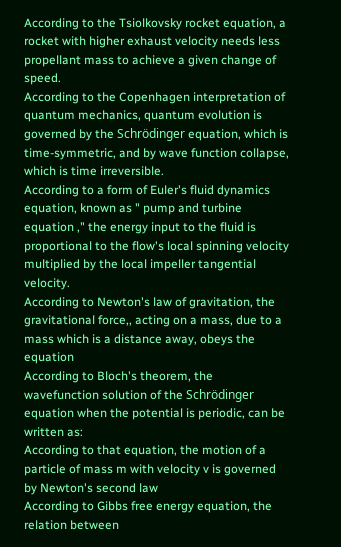According to the Tsiolkovsky rocket equation, a rocket with higher exhaust velocity needs less propellant mass to achieve a given change of speed.
According to the Copenhagen interpretation of quantum mechanics, quantum evolution is governed by the Schrödinger equation, which is time-symmetric, and by wave function collapse, which is time irreversible.
According to a form of Euler's fluid dynamics equation, known as " pump and turbine equation ," the energy input to the fluid is proportional to the flow's local spinning velocity multiplied by the local impeller tangential velocity.
According to Newton's law of gravitation, the gravitational force,, acting on a mass, due to a mass which is a distance away, obeys the equation
According to Bloch's theorem, the wavefunction solution of the Schrödinger equation when the potential is periodic, can be written as:
According to that equation, the motion of a particle of mass m with velocity v is governed by Newton's second law
According to Gibbs free energy equation, the relation between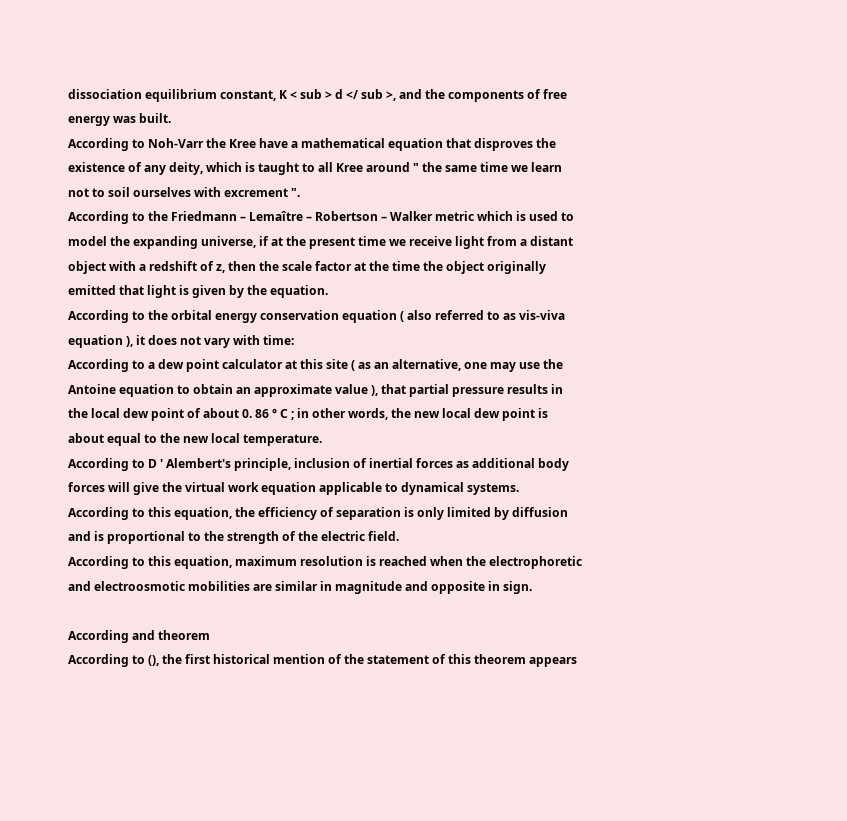dissociation equilibrium constant, K < sub > d </ sub >, and the components of free energy was built.
According to Noh-Varr the Kree have a mathematical equation that disproves the existence of any deity, which is taught to all Kree around " the same time we learn not to soil ourselves with excrement ".
According to the Friedmann – Lemaître – Robertson – Walker metric which is used to model the expanding universe, if at the present time we receive light from a distant object with a redshift of z, then the scale factor at the time the object originally emitted that light is given by the equation.
According to the orbital energy conservation equation ( also referred to as vis-viva equation ), it does not vary with time:
According to a dew point calculator at this site ( as an alternative, one may use the Antoine equation to obtain an approximate value ), that partial pressure results in the local dew point of about 0. 86 ° C ; in other words, the new local dew point is about equal to the new local temperature.
According to D ' Alembert's principle, inclusion of inertial forces as additional body forces will give the virtual work equation applicable to dynamical systems.
According to this equation, the efficiency of separation is only limited by diffusion and is proportional to the strength of the electric field.
According to this equation, maximum resolution is reached when the electrophoretic and electroosmotic mobilities are similar in magnitude and opposite in sign.

According and theorem
According to (), the first historical mention of the statement of this theorem appears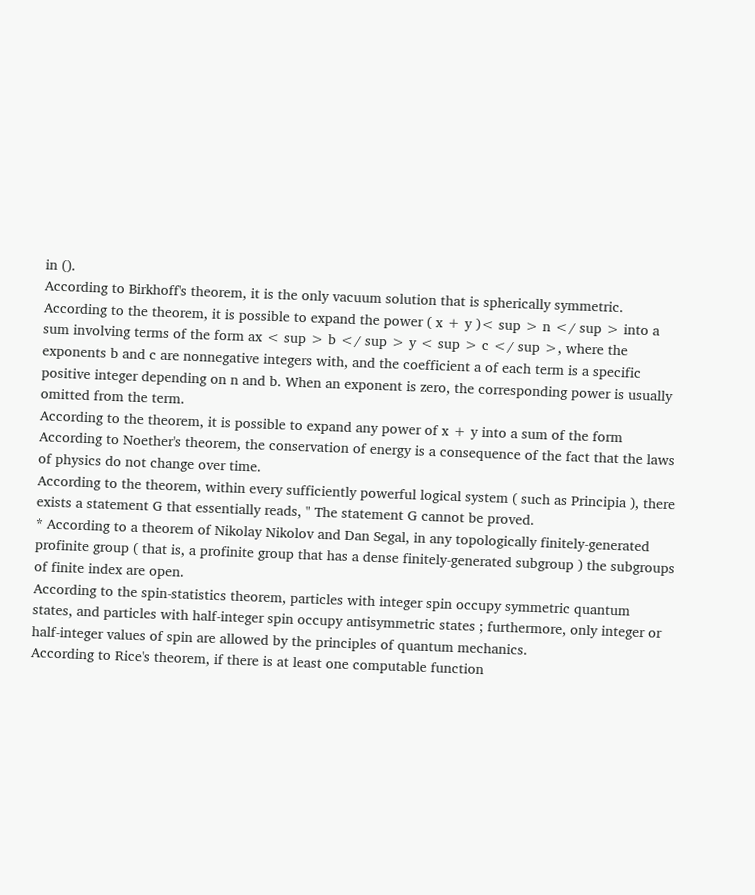in ().
According to Birkhoff's theorem, it is the only vacuum solution that is spherically symmetric.
According to the theorem, it is possible to expand the power ( x + y )< sup > n </ sup > into a sum involving terms of the form ax < sup > b </ sup > y < sup > c </ sup >, where the exponents b and c are nonnegative integers with, and the coefficient a of each term is a specific positive integer depending on n and b. When an exponent is zero, the corresponding power is usually omitted from the term.
According to the theorem, it is possible to expand any power of x + y into a sum of the form
According to Noether's theorem, the conservation of energy is a consequence of the fact that the laws of physics do not change over time.
According to the theorem, within every sufficiently powerful logical system ( such as Principia ), there exists a statement G that essentially reads, " The statement G cannot be proved.
* According to a theorem of Nikolay Nikolov and Dan Segal, in any topologically finitely-generated profinite group ( that is, a profinite group that has a dense finitely-generated subgroup ) the subgroups of finite index are open.
According to the spin-statistics theorem, particles with integer spin occupy symmetric quantum states, and particles with half-integer spin occupy antisymmetric states ; furthermore, only integer or half-integer values of spin are allowed by the principles of quantum mechanics.
According to Rice's theorem, if there is at least one computable function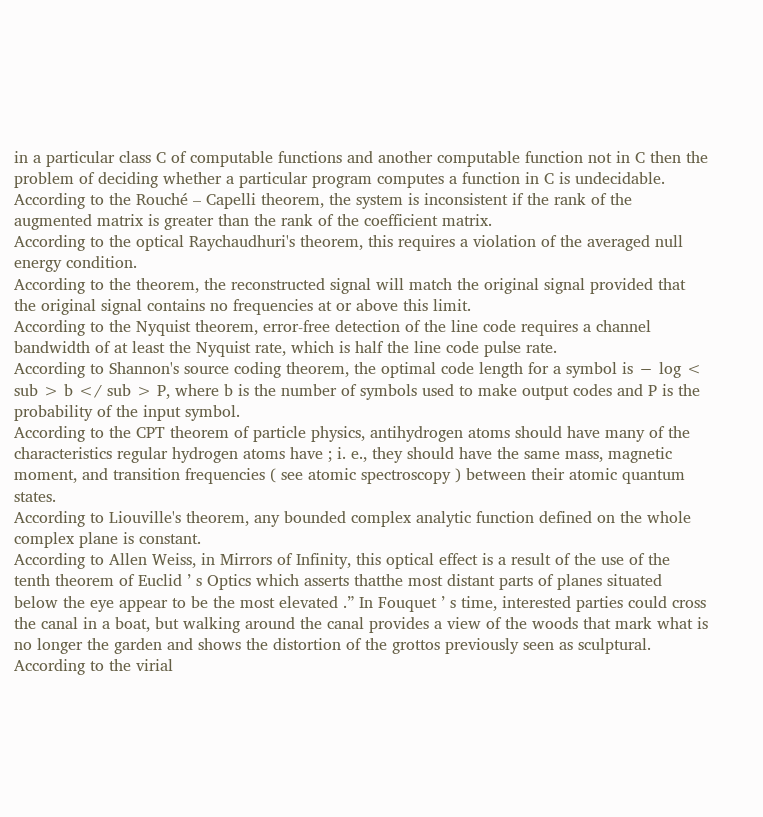in a particular class C of computable functions and another computable function not in C then the problem of deciding whether a particular program computes a function in C is undecidable.
According to the Rouché – Capelli theorem, the system is inconsistent if the rank of the augmented matrix is greater than the rank of the coefficient matrix.
According to the optical Raychaudhuri's theorem, this requires a violation of the averaged null energy condition.
According to the theorem, the reconstructed signal will match the original signal provided that the original signal contains no frequencies at or above this limit.
According to the Nyquist theorem, error-free detection of the line code requires a channel bandwidth of at least the Nyquist rate, which is half the line code pulse rate.
According to Shannon's source coding theorem, the optimal code length for a symbol is − log < sub > b </ sub > P, where b is the number of symbols used to make output codes and P is the probability of the input symbol.
According to the CPT theorem of particle physics, antihydrogen atoms should have many of the characteristics regular hydrogen atoms have ; i. e., they should have the same mass, magnetic moment, and transition frequencies ( see atomic spectroscopy ) between their atomic quantum states.
According to Liouville's theorem, any bounded complex analytic function defined on the whole complex plane is constant.
According to Allen Weiss, in Mirrors of Infinity, this optical effect is a result of the use of the tenth theorem of Euclid ’ s Optics which asserts thatthe most distant parts of planes situated below the eye appear to be the most elevated .” In Fouquet ’ s time, interested parties could cross the canal in a boat, but walking around the canal provides a view of the woods that mark what is no longer the garden and shows the distortion of the grottos previously seen as sculptural.
According to the virial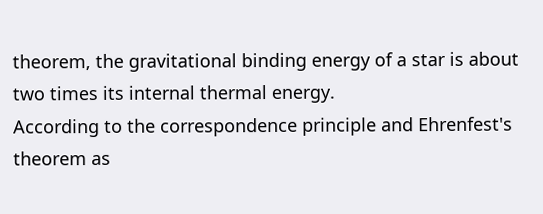theorem, the gravitational binding energy of a star is about two times its internal thermal energy.
According to the correspondence principle and Ehrenfest's theorem as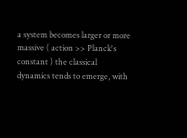a system becomes larger or more massive ( action >> Planck's constant ) the classical dynamics tends to emerge, with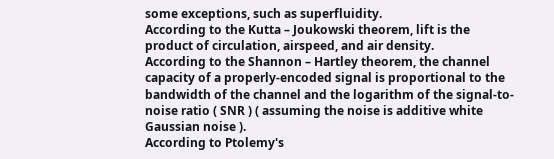some exceptions, such as superfluidity.
According to the Kutta – Joukowski theorem, lift is the product of circulation, airspeed, and air density.
According to the Shannon – Hartley theorem, the channel capacity of a properly-encoded signal is proportional to the bandwidth of the channel and the logarithm of the signal-to-noise ratio ( SNR ) ( assuming the noise is additive white Gaussian noise ).
According to Ptolemy's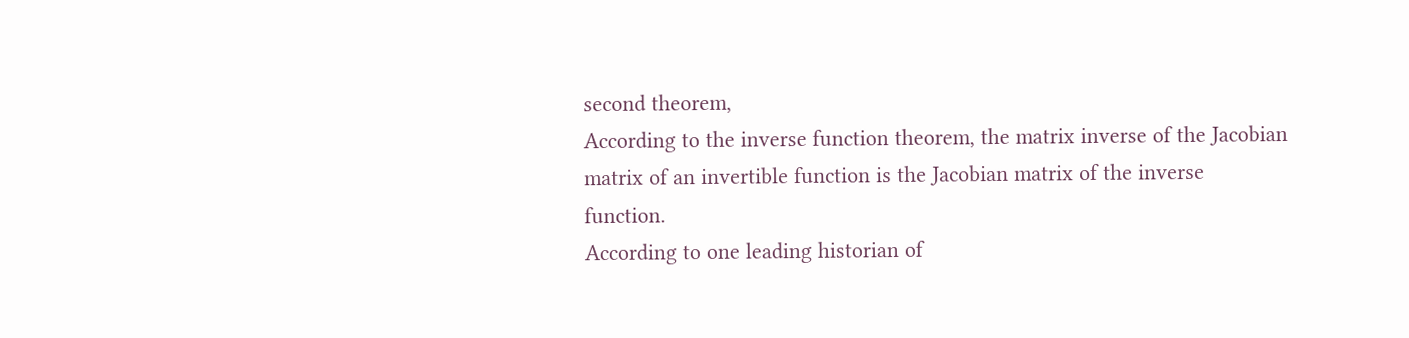second theorem,
According to the inverse function theorem, the matrix inverse of the Jacobian matrix of an invertible function is the Jacobian matrix of the inverse function.
According to one leading historian of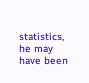statistics, he may have been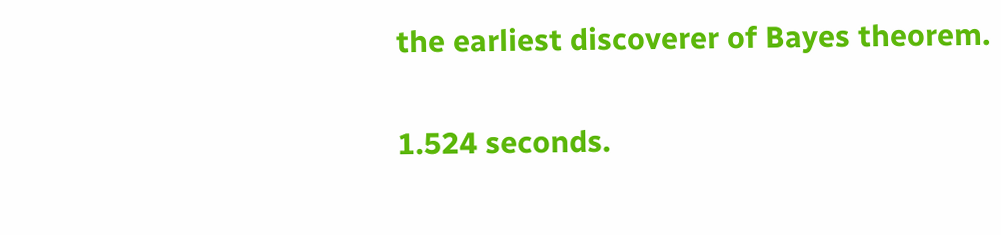the earliest discoverer of Bayes theorem.

1.524 seconds.